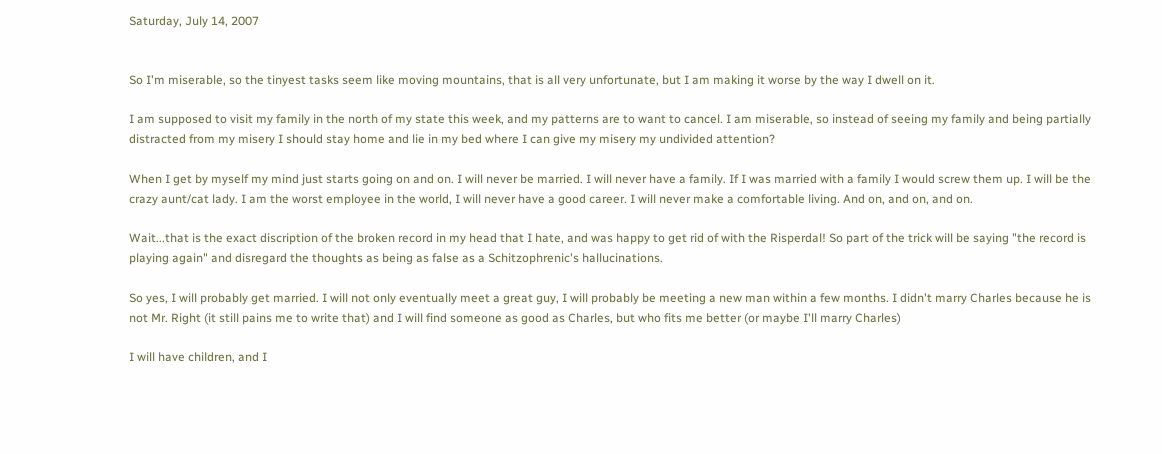Saturday, July 14, 2007


So I'm miserable, so the tinyest tasks seem like moving mountains, that is all very unfortunate, but I am making it worse by the way I dwell on it.

I am supposed to visit my family in the north of my state this week, and my patterns are to want to cancel. I am miserable, so instead of seeing my family and being partially distracted from my misery I should stay home and lie in my bed where I can give my misery my undivided attention?

When I get by myself my mind just starts going on and on. I will never be married. I will never have a family. If I was married with a family I would screw them up. I will be the crazy aunt/cat lady. I am the worst employee in the world, I will never have a good career. I will never make a comfortable living. And on, and on, and on.

Wait...that is the exact discription of the broken record in my head that I hate, and was happy to get rid of with the Risperdal! So part of the trick will be saying "the record is playing again" and disregard the thoughts as being as false as a Schitzophrenic's hallucinations.

So yes, I will probably get married. I will not only eventually meet a great guy, I will probably be meeting a new man within a few months. I didn't marry Charles because he is not Mr. Right (it still pains me to write that) and I will find someone as good as Charles, but who fits me better (or maybe I'll marry Charles)

I will have children, and I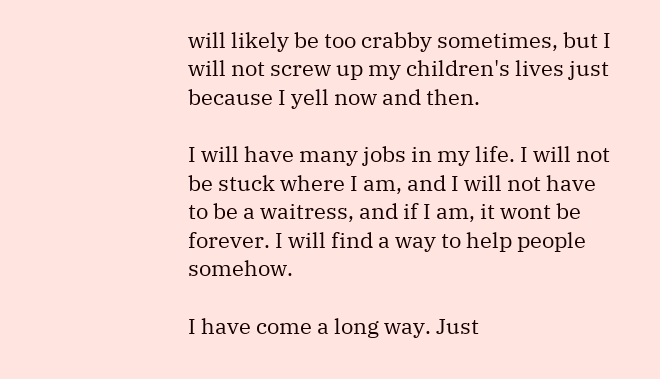will likely be too crabby sometimes, but I will not screw up my children's lives just because I yell now and then.

I will have many jobs in my life. I will not be stuck where I am, and I will not have to be a waitress, and if I am, it wont be forever. I will find a way to help people somehow.

I have come a long way. Just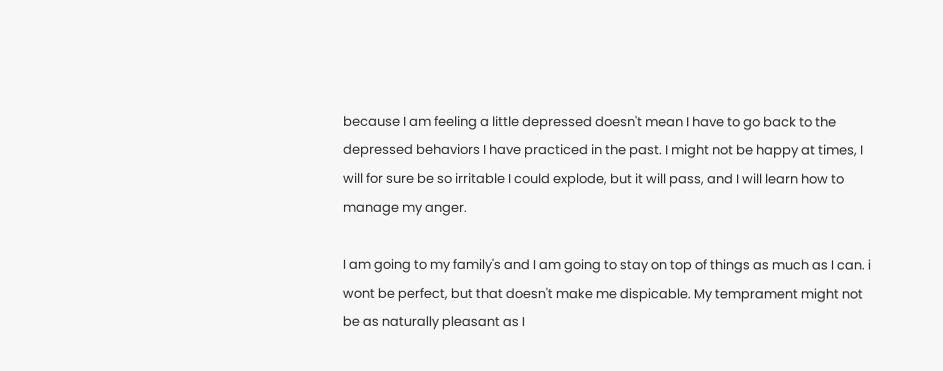because I am feeling a little depressed doesn't mean I have to go back to the depressed behaviors I have practiced in the past. I might not be happy at times, I will for sure be so irritable I could explode, but it will pass, and I will learn how to manage my anger.

I am going to my family's and I am going to stay on top of things as much as I can. i wont be perfect, but that doesn't make me dispicable. My temprament might not be as naturally pleasant as I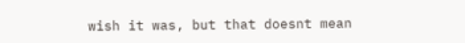wish it was, but that doesnt mean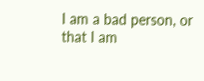I am a bad person, or that I am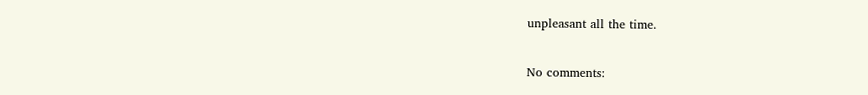unpleasant all the time.

No comments: